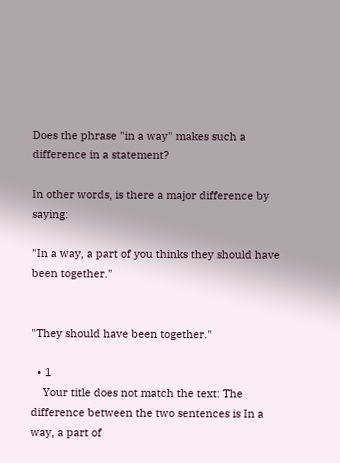Does the phrase "in a way" makes such a difference in a statement?

In other words, is there a major difference by saying:

"In a way, a part of you thinks they should have been together."


"They should have been together."

  • 1
    Your title does not match the text: The difference between the two sentences is In a way, a part of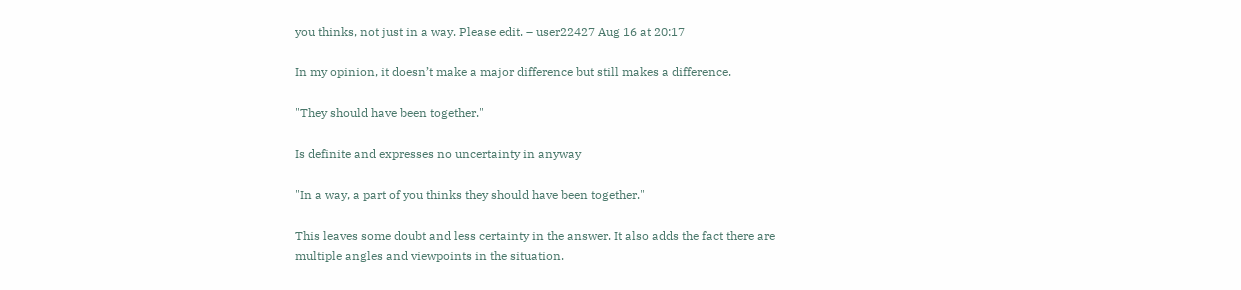you thinks, not just in a way. Please edit. – user22427 Aug 16 at 20:17

In my opinion, it doesn’t make a major difference but still makes a difference.

"They should have been together."

Is definite and expresses no uncertainty in anyway

"In a way, a part of you thinks they should have been together."

This leaves some doubt and less certainty in the answer. It also adds the fact there are multiple angles and viewpoints in the situation.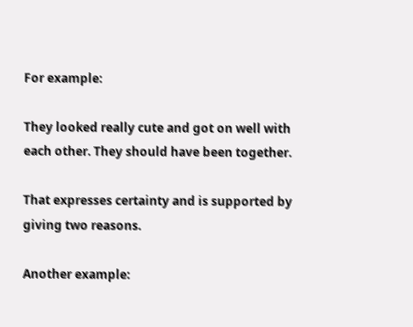For example:

They looked really cute and got on well with each other. They should have been together.

That expresses certainty and is supported by giving two reasons.

Another example: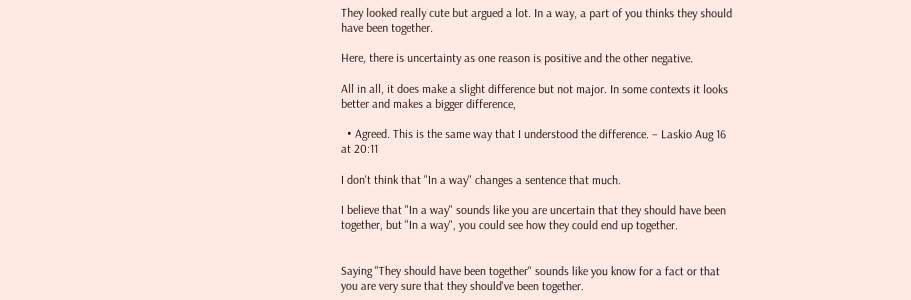They looked really cute but argued a lot. In a way, a part of you thinks they should have been together.

Here, there is uncertainty as one reason is positive and the other negative.

All in all, it does make a slight difference but not major. In some contexts it looks better and makes a bigger difference,

  • Agreed. This is the same way that I understood the difference. – Laskio Aug 16 at 20:11

I don't think that "In a way" changes a sentence that much.

I believe that "In a way" sounds like you are uncertain that they should have been together, but "In a way", you could see how they could end up together.


Saying "They should have been together" sounds like you know for a fact or that you are very sure that they should've been together.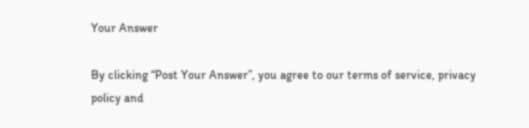Your Answer

By clicking “Post Your Answer”, you agree to our terms of service, privacy policy and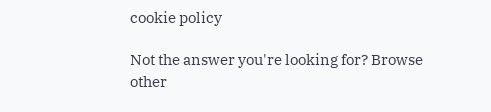cookie policy

Not the answer you're looking for? Browse other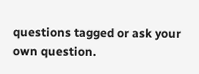questions tagged or ask your own question.